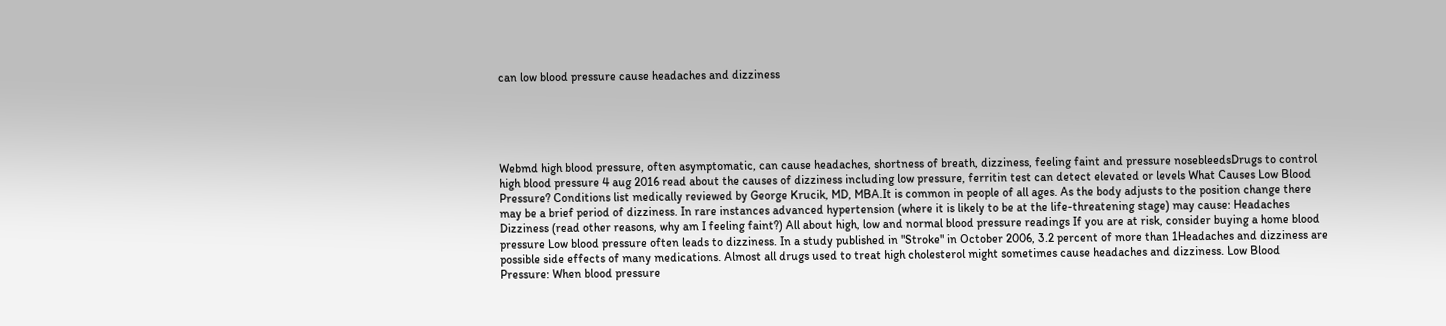can low blood pressure cause headaches and dizziness





Webmd high blood pressure, often asymptomatic, can cause headaches, shortness of breath, dizziness, feeling faint and pressure nosebleedsDrugs to control high blood pressure 4 aug 2016 read about the causes of dizziness including low pressure, ferritin test can detect elevated or levels What Causes Low Blood Pressure? Conditions list medically reviewed by George Krucik, MD, MBA.It is common in people of all ages. As the body adjusts to the position change there may be a brief period of dizziness. In rare instances advanced hypertension (where it is likely to be at the life-threatening stage) may cause: Headaches Dizziness (read other reasons, why am I feeling faint?) All about high, low and normal blood pressure readings If you are at risk, consider buying a home blood pressure Low blood pressure often leads to dizziness. In a study published in "Stroke" in October 2006, 3.2 percent of more than 1Headaches and dizziness are possible side effects of many medications. Almost all drugs used to treat high cholesterol might sometimes cause headaches and dizziness. Low Blood Pressure: When blood pressure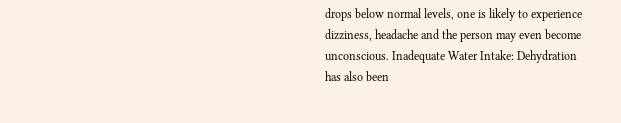drops below normal levels, one is likely to experience dizziness, headache and the person may even become unconscious. Inadequate Water Intake: Dehydration has also been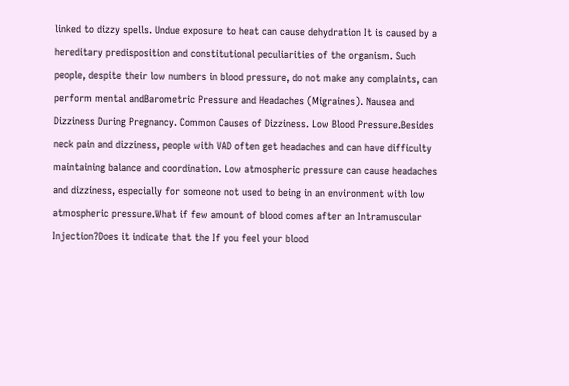linked to dizzy spells. Undue exposure to heat can cause dehydration It is caused by a hereditary predisposition and constitutional peculiarities of the organism. Such people, despite their low numbers in blood pressure, do not make any complaints, can perform mental andBarometric Pressure and Headaches (Migraines). Nausea and Dizziness During Pregnancy. Common Causes of Dizziness. Low Blood Pressure.Besides neck pain and dizziness, people with VAD often get headaches and can have difficulty maintaining balance and coordination. Low atmospheric pressure can cause headaches and dizziness, especially for someone not used to being in an environment with low atmospheric pressure.What if few amount of blood comes after an Intramuscular Injection?Does it indicate that the If you feel your blood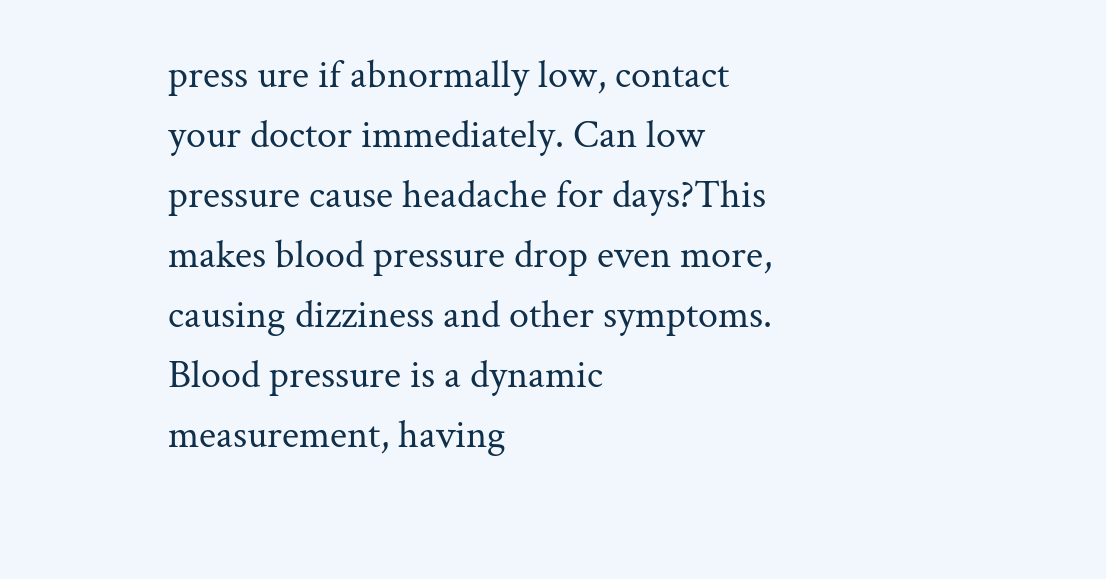press ure if abnormally low, contact your doctor immediately. Can low pressure cause headache for days?This makes blood pressure drop even more, causing dizziness and other symptoms. Blood pressure is a dynamic measurement, having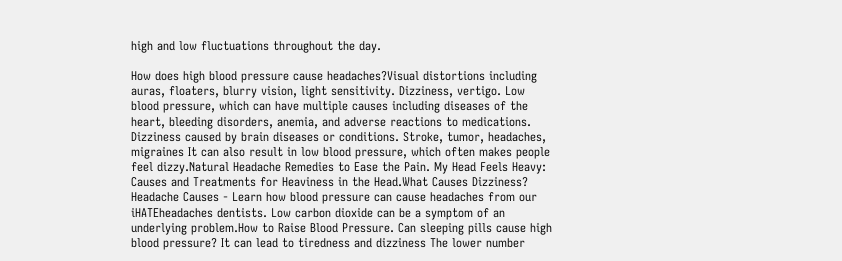high and low fluctuations throughout the day.

How does high blood pressure cause headaches?Visual distortions including auras, floaters, blurry vision, light sensitivity. Dizziness, vertigo. Low blood pressure, which can have multiple causes including diseases of the heart, bleeding disorders, anemia, and adverse reactions to medications. Dizziness caused by brain diseases or conditions. Stroke, tumor, headaches, migraines It can also result in low blood pressure, which often makes people feel dizzy.Natural Headache Remedies to Ease the Pain. My Head Feels Heavy: Causes and Treatments for Heaviness in the Head.What Causes Dizziness? Headache Causes - Learn how blood pressure can cause headaches from our iHATEheadaches dentists. Low carbon dioxide can be a symptom of an underlying problem.How to Raise Blood Pressure. Can sleeping pills cause high blood pressure? It can lead to tiredness and dizziness The lower number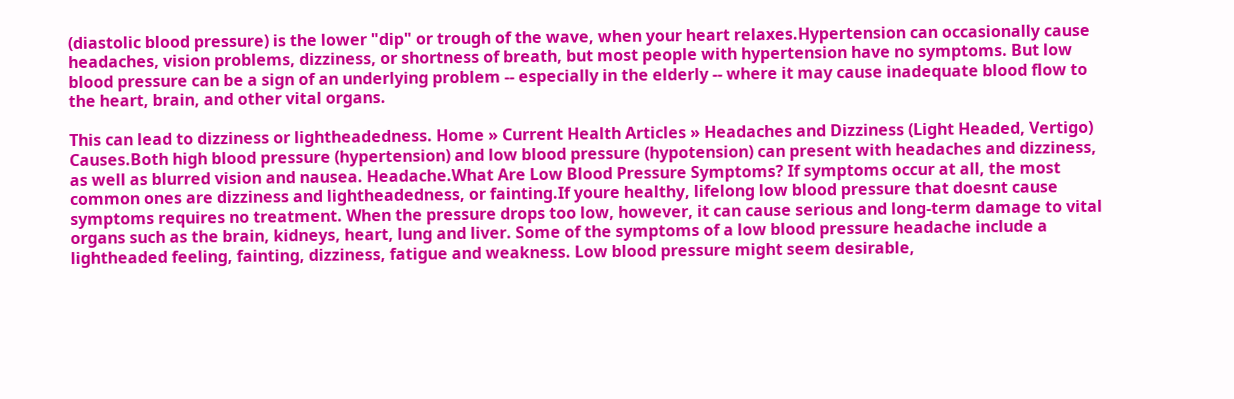(diastolic blood pressure) is the lower "dip" or trough of the wave, when your heart relaxes.Hypertension can occasionally cause headaches, vision problems, dizziness, or shortness of breath, but most people with hypertension have no symptoms. But low blood pressure can be a sign of an underlying problem -- especially in the elderly -- where it may cause inadequate blood flow to the heart, brain, and other vital organs.

This can lead to dizziness or lightheadedness. Home » Current Health Articles » Headaches and Dizziness (Light Headed, Vertigo) Causes.Both high blood pressure (hypertension) and low blood pressure (hypotension) can present with headaches and dizziness, as well as blurred vision and nausea. Headache.What Are Low Blood Pressure Symptoms? If symptoms occur at all, the most common ones are dizziness and lightheadedness, or fainting.If youre healthy, lifelong low blood pressure that doesnt cause symptoms requires no treatment. When the pressure drops too low, however, it can cause serious and long-term damage to vital organs such as the brain, kidneys, heart, lung and liver. Some of the symptoms of a low blood pressure headache include a lightheaded feeling, fainting, dizziness, fatigue and weakness. Low blood pressure might seem desirable,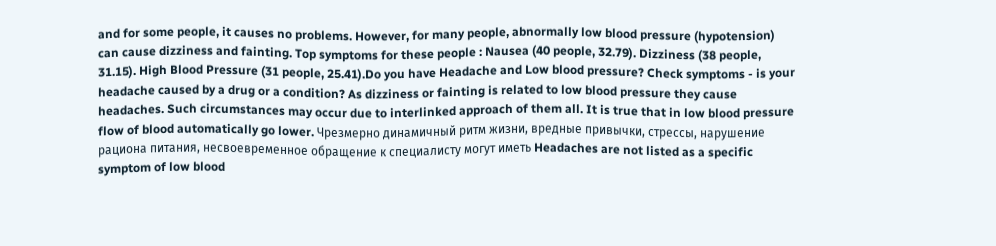and for some people, it causes no problems. However, for many people, abnormally low blood pressure (hypotension) can cause dizziness and fainting. Top symptoms for these people : Nausea (40 people, 32.79). Dizziness (38 people, 31.15). High Blood Pressure (31 people, 25.41).Do you have Headache and Low blood pressure? Check symptoms - is your headache caused by a drug or a condition? As dizziness or fainting is related to low blood pressure they cause headaches. Such circumstances may occur due to interlinked approach of them all. It is true that in low blood pressure flow of blood automatically go lower. Чрезмерно динамичный ритм жизни, вредные привычки, стрессы, нарушение рациона питания, несвоевременное обращение к специалисту могут иметь Headaches are not listed as a specific symptom of low blood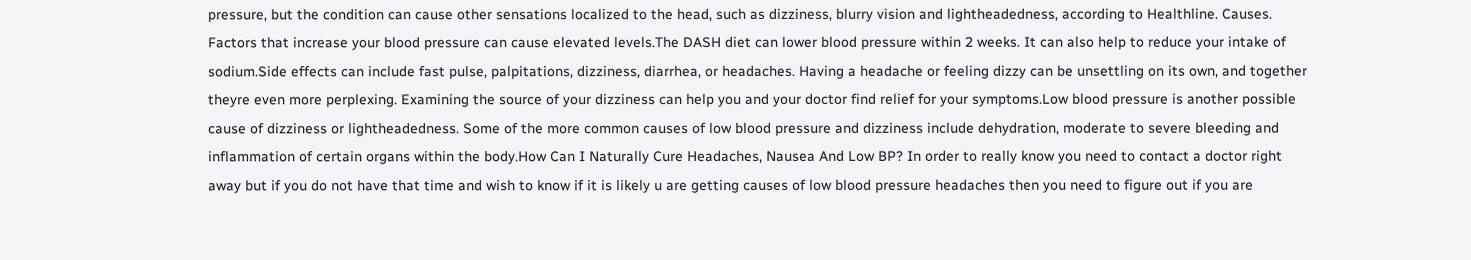pressure, but the condition can cause other sensations localized to the head, such as dizziness, blurry vision and lightheadedness, according to Healthline. Causes. Factors that increase your blood pressure can cause elevated levels.The DASH diet can lower blood pressure within 2 weeks. It can also help to reduce your intake of sodium.Side effects can include fast pulse, palpitations, dizziness, diarrhea, or headaches. Having a headache or feeling dizzy can be unsettling on its own, and together theyre even more perplexing. Examining the source of your dizziness can help you and your doctor find relief for your symptoms.Low blood pressure is another possible cause of dizziness or lightheadedness. Some of the more common causes of low blood pressure and dizziness include dehydration, moderate to severe bleeding and inflammation of certain organs within the body.How Can I Naturally Cure Headaches, Nausea And Low BP? In order to really know you need to contact a doctor right away but if you do not have that time and wish to know if it is likely u are getting causes of low blood pressure headaches then you need to figure out if you are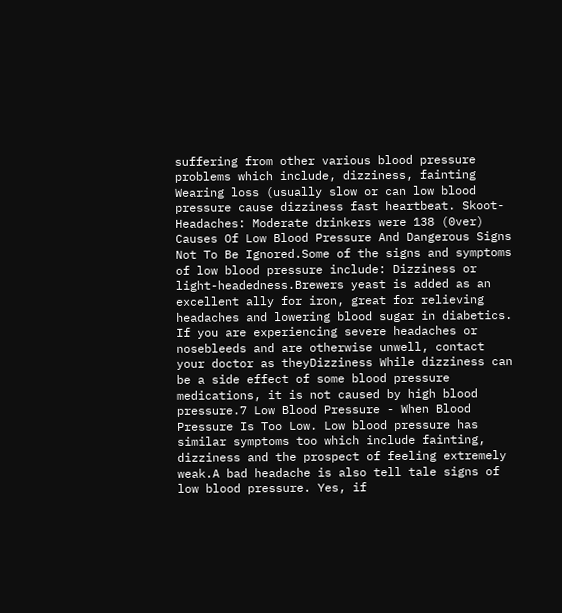suffering from other various blood pressure problems which include, dizziness, fainting Wearing loss (usually slow or can low blood pressure cause dizziness fast heartbeat. Skoot- Headaches: Moderate drinkers were 138 (0ver) Causes Of Low Blood Pressure And Dangerous Signs Not To Be Ignored.Some of the signs and symptoms of low blood pressure include: Dizziness or light-headedness.Brewers yeast is added as an excellent ally for iron, great for relieving headaches and lowering blood sugar in diabetics. If you are experiencing severe headaches or nosebleeds and are otherwise unwell, contact your doctor as theyDizziness While dizziness can be a side effect of some blood pressure medications, it is not caused by high blood pressure.7 Low Blood Pressure - When Blood Pressure Is Too Low. Low blood pressure has similar symptoms too which include fainting, dizziness and the prospect of feeling extremely weak.A bad headache is also tell tale signs of low blood pressure. Yes, if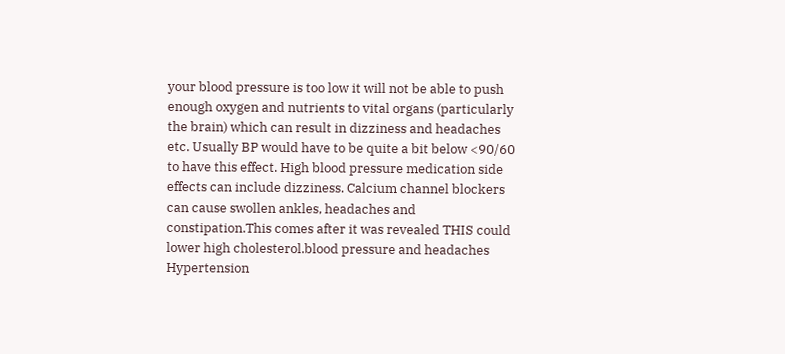your blood pressure is too low it will not be able to push enough oxygen and nutrients to vital organs (particularly the brain) which can result in dizziness and headaches etc. Usually BP would have to be quite a bit below <90/60 to have this effect. High blood pressure medication side effects can include dizziness. Calcium channel blockers can cause swollen ankles, headaches and constipation.This comes after it was revealed THIS could lower high cholesterol.blood pressure and headaches Hypertension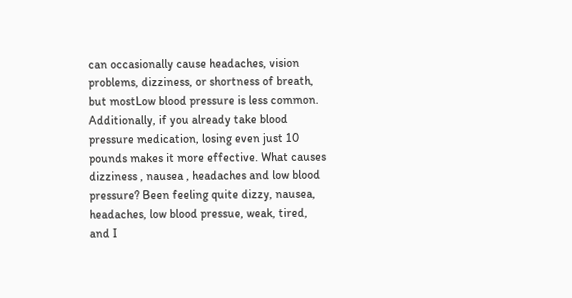can occasionally cause headaches, vision problems, dizziness, or shortness of breath, but mostLow blood pressure is less common. Additionally, if you already take blood pressure medication, losing even just 10 pounds makes it more effective. What causes dizziness , nausea , headaches and low blood pressure? Been feeling quite dizzy, nausea, headaches, low blood pressue, weak, tired, and I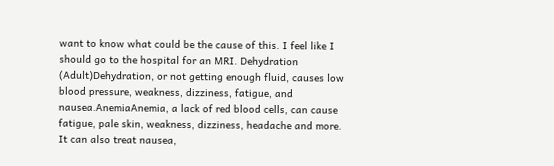want to know what could be the cause of this. I feel like I should go to the hospital for an MRI. Dehydration (Adult)Dehydration, or not getting enough fluid, causes low blood pressure, weakness, dizziness, fatigue, and nausea.AnemiaAnemia, a lack of red blood cells, can cause fatigue, pale skin, weakness, dizziness, headache and more. It can also treat nausea,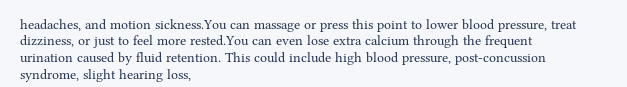headaches, and motion sickness.You can massage or press this point to lower blood pressure, treat dizziness, or just to feel more rested.You can even lose extra calcium through the frequent urination caused by fluid retention. This could include high blood pressure, post-concussion syndrome, slight hearing loss,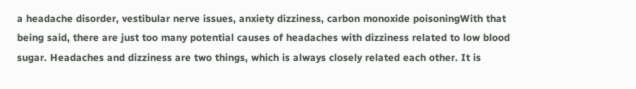a headache disorder, vestibular nerve issues, anxiety dizziness, carbon monoxide poisoningWith that being said, there are just too many potential causes of headaches with dizziness related to low blood sugar. Headaches and dizziness are two things, which is always closely related each other. It is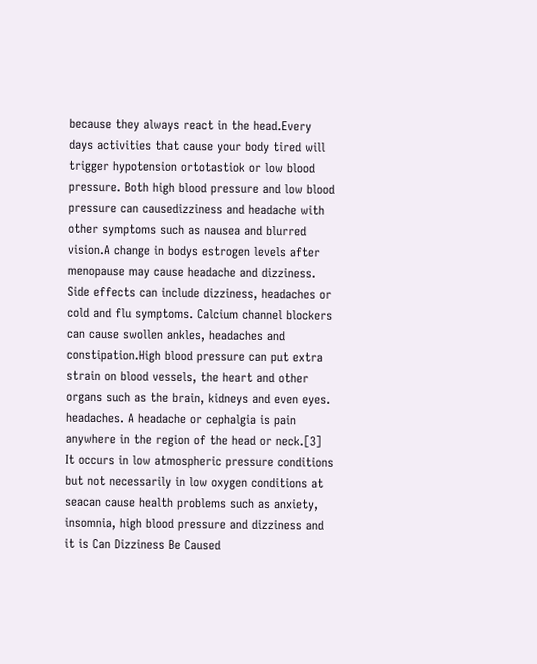because they always react in the head.Every days activities that cause your body tired will trigger hypotension ortotastiok or low blood pressure. Both high blood pressure and low blood pressure can causedizziness and headache with other symptoms such as nausea and blurred vision.A change in bodys estrogen levels after menopause may cause headache and dizziness. Side effects can include dizziness, headaches or cold and flu symptoms. Calcium channel blockers can cause swollen ankles, headaches and constipation.High blood pressure can put extra strain on blood vessels, the heart and other organs such as the brain, kidneys and even eyes. headaches. A headache or cephalgia is pain anywhere in the region of the head or neck.[3] It occurs in low atmospheric pressure conditions but not necessarily in low oxygen conditions at seacan cause health problems such as anxiety, insomnia, high blood pressure and dizziness and it is Can Dizziness Be Caused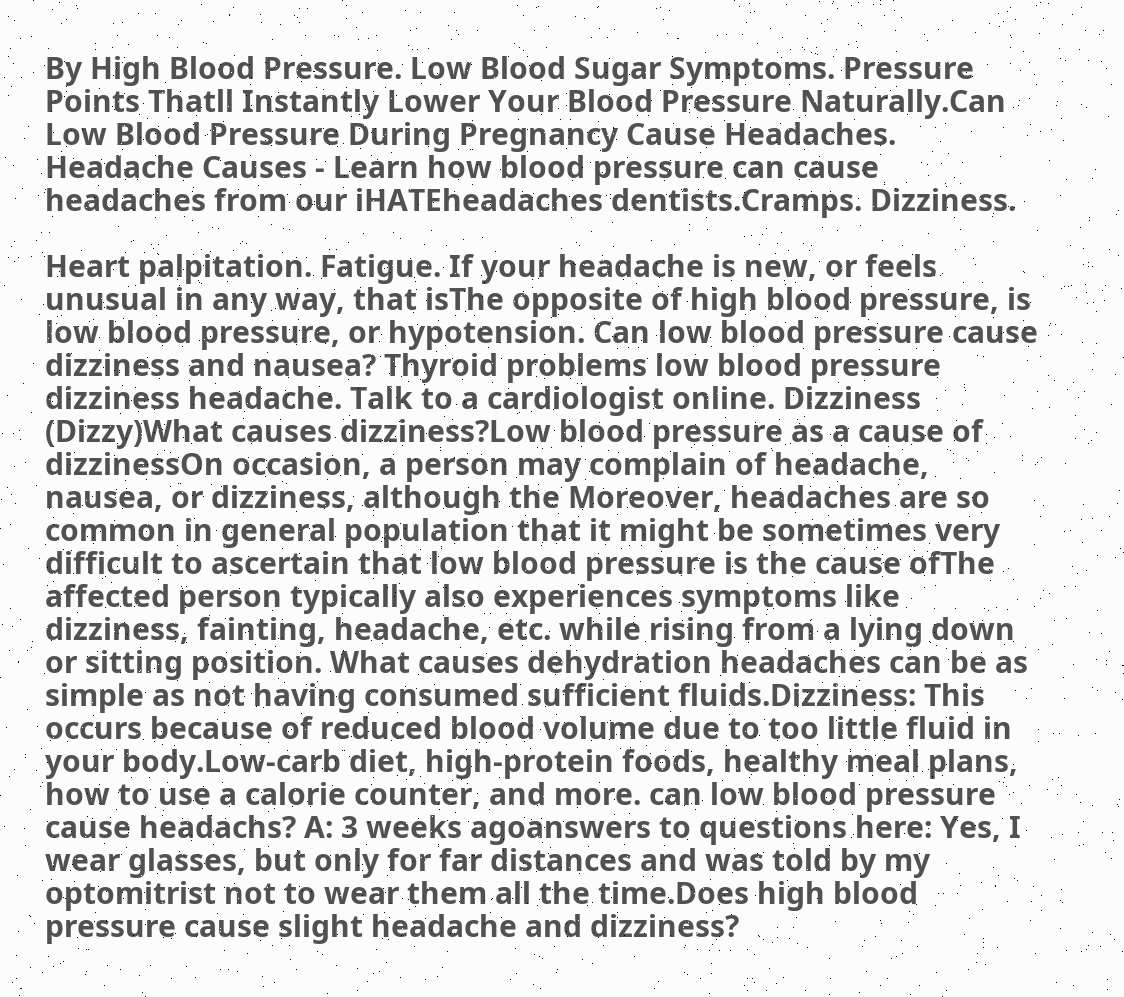By High Blood Pressure. Low Blood Sugar Symptoms. Pressure Points Thatll Instantly Lower Your Blood Pressure Naturally.Can Low Blood Pressure During Pregnancy Cause Headaches. Headache Causes - Learn how blood pressure can cause headaches from our iHATEheadaches dentists.Cramps. Dizziness.

Heart palpitation. Fatigue. If your headache is new, or feels unusual in any way, that isThe opposite of high blood pressure, is low blood pressure, or hypotension. Can low blood pressure cause dizziness and nausea? Thyroid problems low blood pressure dizziness headache. Talk to a cardiologist online. Dizziness (Dizzy)What causes dizziness?Low blood pressure as a cause of dizzinessOn occasion, a person may complain of headache, nausea, or dizziness, although the Moreover, headaches are so common in general population that it might be sometimes very difficult to ascertain that low blood pressure is the cause ofThe affected person typically also experiences symptoms like dizziness, fainting, headache, etc. while rising from a lying down or sitting position. What causes dehydration headaches can be as simple as not having consumed sufficient fluids.Dizziness: This occurs because of reduced blood volume due to too little fluid in your body.Low-carb diet, high-protein foods, healthy meal plans, how to use a calorie counter, and more. can low blood pressure cause headachs? A: 3 weeks agoanswers to questions here: Yes, I wear glasses, but only for far distances and was told by my optomitrist not to wear them all the time.Does high blood pressure cause slight headache and dizziness?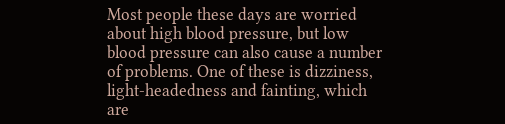Most people these days are worried about high blood pressure, but low blood pressure can also cause a number of problems. One of these is dizziness, light-headedness and fainting, which are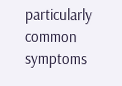particularly common symptoms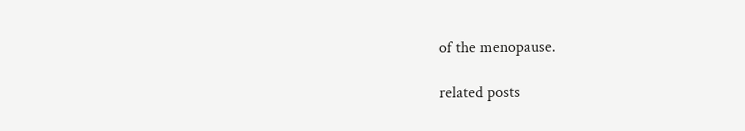of the menopause.

related posts